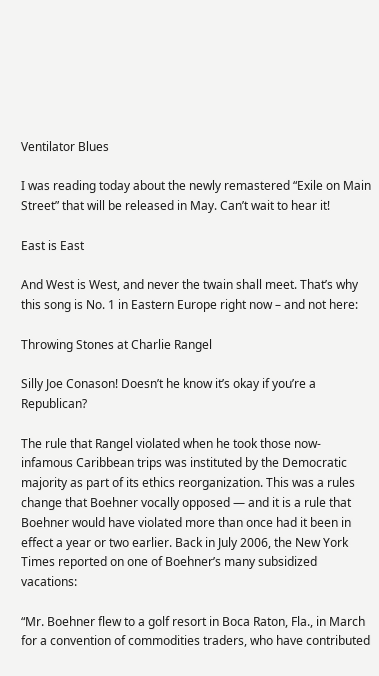Ventilator Blues

I was reading today about the newly remastered “Exile on Main Street” that will be released in May. Can’t wait to hear it!

East is East

And West is West, and never the twain shall meet. That’s why this song is No. 1 in Eastern Europe right now – and not here:

Throwing Stones at Charlie Rangel

Silly Joe Conason! Doesn’t he know it’s okay if you’re a Republican?

The rule that Rangel violated when he took those now-infamous Caribbean trips was instituted by the Democratic majority as part of its ethics reorganization. This was a rules change that Boehner vocally opposed — and it is a rule that Boehner would have violated more than once had it been in effect a year or two earlier. Back in July 2006, the New York Times reported on one of Boehner’s many subsidized vacations:

“Mr. Boehner flew to a golf resort in Boca Raton, Fla., in March for a convention of commodities traders, who have contributed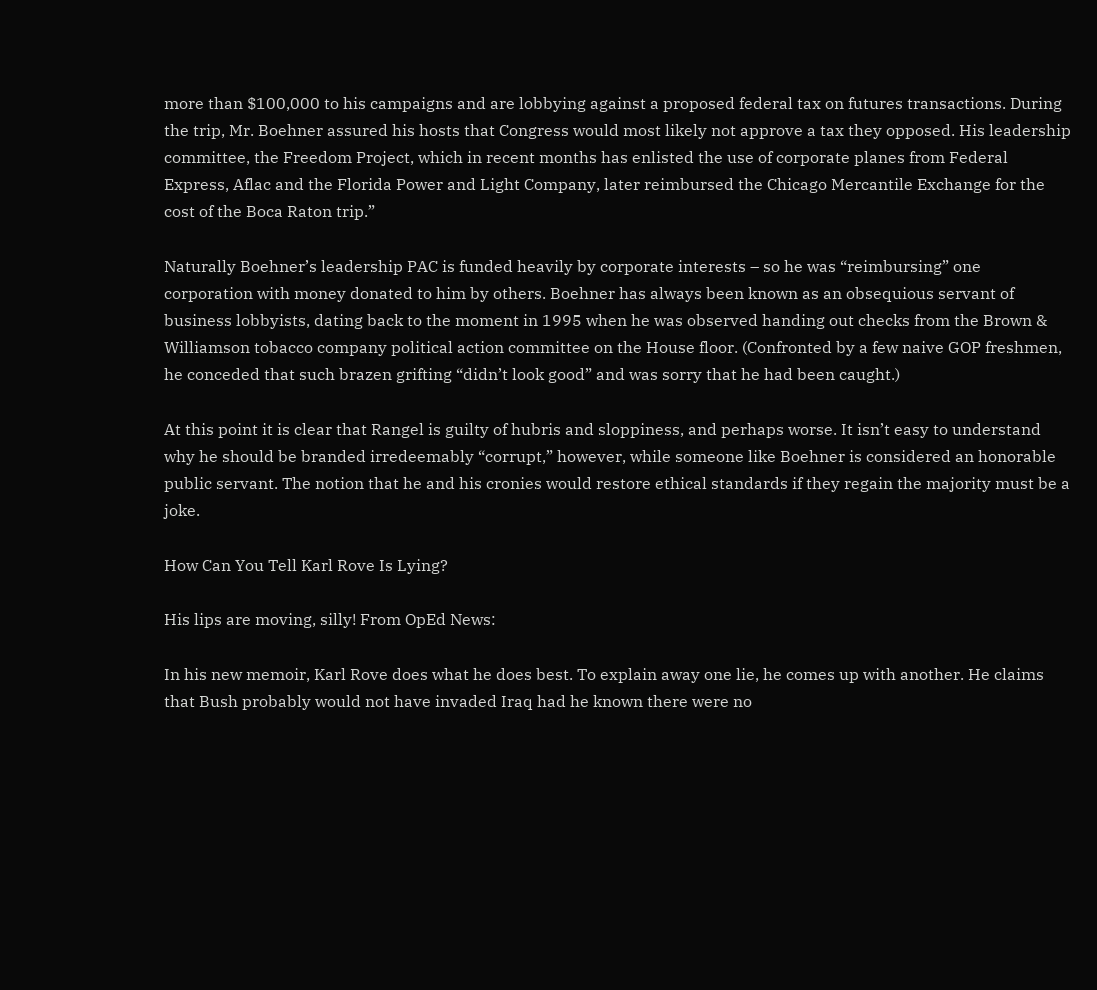more than $100,000 to his campaigns and are lobbying against a proposed federal tax on futures transactions. During the trip, Mr. Boehner assured his hosts that Congress would most likely not approve a tax they opposed. His leadership committee, the Freedom Project, which in recent months has enlisted the use of corporate planes from Federal Express, Aflac and the Florida Power and Light Company, later reimbursed the Chicago Mercantile Exchange for the cost of the Boca Raton trip.”

Naturally Boehner’s leadership PAC is funded heavily by corporate interests – so he was “reimbursing” one corporation with money donated to him by others. Boehner has always been known as an obsequious servant of business lobbyists, dating back to the moment in 1995 when he was observed handing out checks from the Brown & Williamson tobacco company political action committee on the House floor. (Confronted by a few naive GOP freshmen, he conceded that such brazen grifting “didn’t look good” and was sorry that he had been caught.)

At this point it is clear that Rangel is guilty of hubris and sloppiness, and perhaps worse. It isn’t easy to understand why he should be branded irredeemably “corrupt,” however, while someone like Boehner is considered an honorable public servant. The notion that he and his cronies would restore ethical standards if they regain the majority must be a joke.

How Can You Tell Karl Rove Is Lying?

His lips are moving, silly! From OpEd News:

In his new memoir, Karl Rove does what he does best. To explain away one lie, he comes up with another. He claims that Bush probably would not have invaded Iraq had he known there were no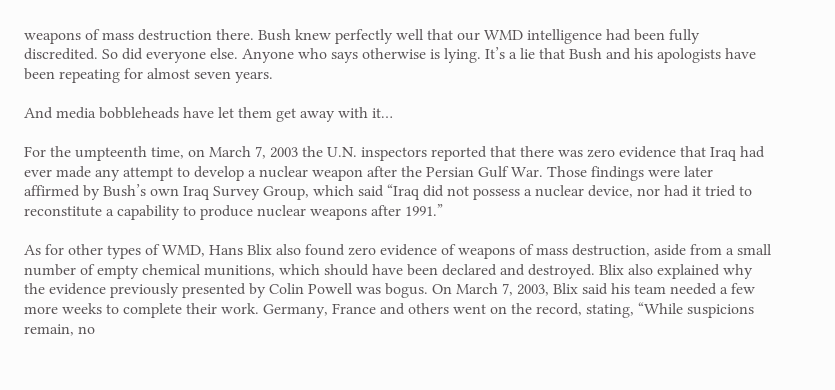weapons of mass destruction there. Bush knew perfectly well that our WMD intelligence had been fully discredited. So did everyone else. Anyone who says otherwise is lying. It’s a lie that Bush and his apologists have been repeating for almost seven years.

And media bobbleheads have let them get away with it…

For the umpteenth time, on March 7, 2003 the U.N. inspectors reported that there was zero evidence that Iraq had ever made any attempt to develop a nuclear weapon after the Persian Gulf War. Those findings were later affirmed by Bush’s own Iraq Survey Group, which said “Iraq did not possess a nuclear device, nor had it tried to reconstitute a capability to produce nuclear weapons after 1991.”

As for other types of WMD, Hans Blix also found zero evidence of weapons of mass destruction, aside from a small number of empty chemical munitions, which should have been declared and destroyed. Blix also explained why the evidence previously presented by Colin Powell was bogus. On March 7, 2003, Blix said his team needed a few more weeks to complete their work. Germany, France and others went on the record, stating, “While suspicions remain, no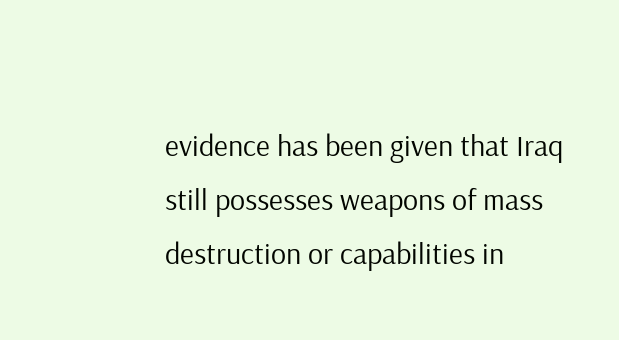evidence has been given that Iraq still possesses weapons of mass destruction or capabilities in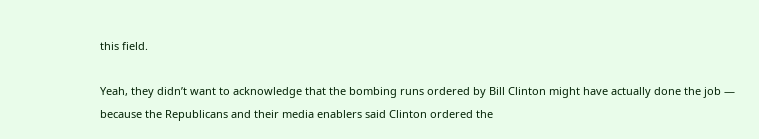this field.

Yeah, they didn’t want to acknowledge that the bombing runs ordered by Bill Clinton might have actually done the job — because the Republicans and their media enablers said Clinton ordered the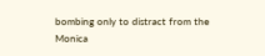bombing only to distract from the Monica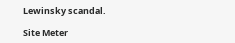Lewinsky scandal.

Site Meter